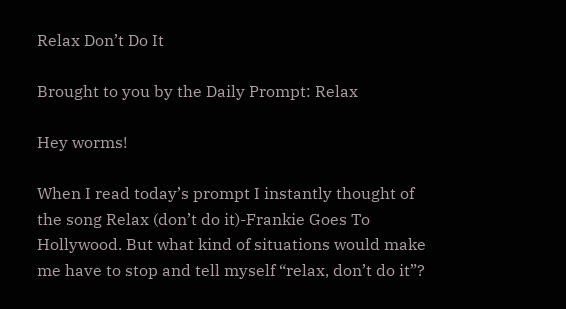Relax Don’t Do It

Brought to you by the Daily Prompt: Relax

Hey worms!

When I read today’s prompt I instantly thought of the song Relax (don’t do it)-Frankie Goes To Hollywood. But what kind of situations would make me have to stop and tell myself “relax, don’t do it”?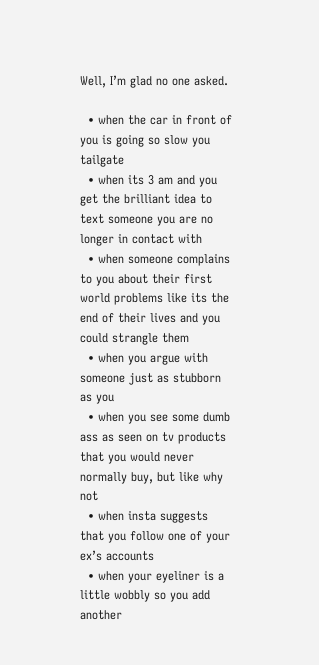Well, I’m glad no one asked.

  • when the car in front of you is going so slow you tailgate
  • when its 3 am and you get the brilliant idea to text someone you are no longer in contact with
  • when someone complains to you about their first world problems like its the end of their lives and you could strangle them
  • when you argue with someone just as stubborn as you
  • when you see some dumb ass as seen on tv products that you would never normally buy, but like why not
  • when insta suggests that you follow one of your ex’s accounts
  • when your eyeliner is a little wobbly so you add another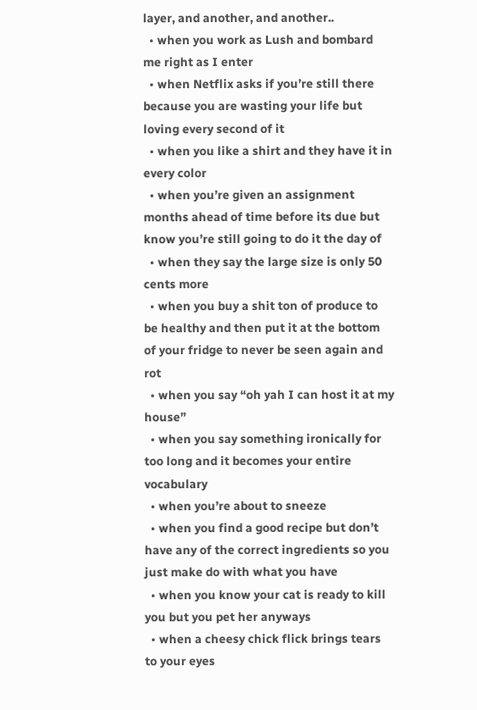layer, and another, and another..
  • when you work as Lush and bombard me right as I enter
  • when Netflix asks if you’re still there because you are wasting your life but loving every second of it
  • when you like a shirt and they have it in every color
  • when you’re given an assignment months ahead of time before its due but know you’re still going to do it the day of
  • when they say the large size is only 50 cents more
  • when you buy a shit ton of produce to be healthy and then put it at the bottom of your fridge to never be seen again and rot
  • when you say “oh yah I can host it at my house”
  • when you say something ironically for too long and it becomes your entire vocabulary
  • when you’re about to sneeze
  • when you find a good recipe but don’t have any of the correct ingredients so you just make do with what you have
  • when you know your cat is ready to kill you but you pet her anyways
  • when a cheesy chick flick brings tears to your eyes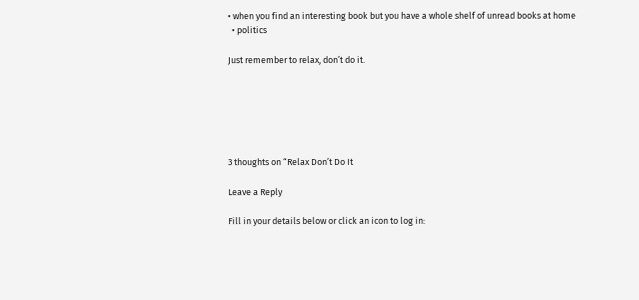• when you find an interesting book but you have a whole shelf of unread books at home
  • politics

Just remember to relax, don’t do it.






3 thoughts on “Relax Don’t Do It

Leave a Reply

Fill in your details below or click an icon to log in: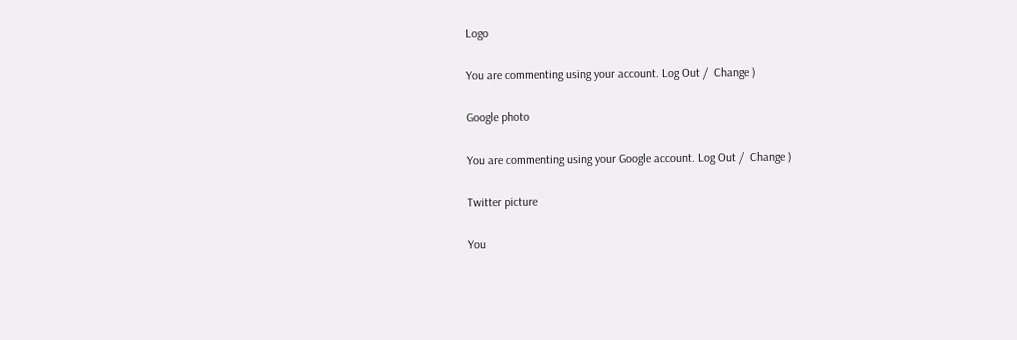Logo

You are commenting using your account. Log Out /  Change )

Google photo

You are commenting using your Google account. Log Out /  Change )

Twitter picture

You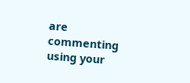are commenting using your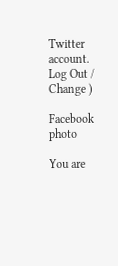Twitter account. Log Out /  Change )

Facebook photo

You are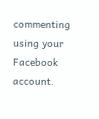commenting using your Facebook account.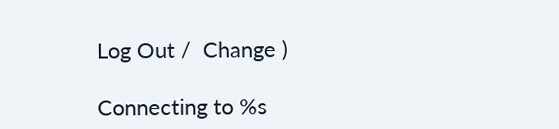Log Out /  Change )

Connecting to %s